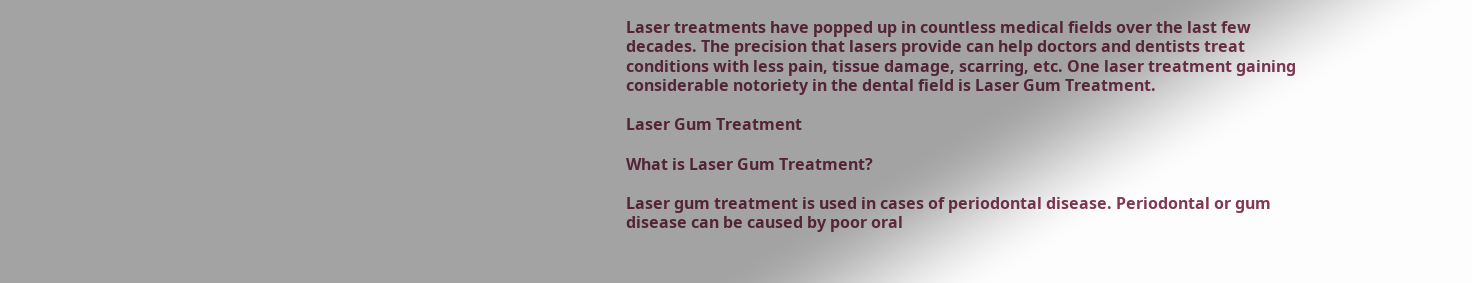Laser treatments have popped up in countless medical fields over the last few decades. The precision that lasers provide can help doctors and dentists treat conditions with less pain, tissue damage, scarring, etc. One laser treatment gaining considerable notoriety in the dental field is Laser Gum Treatment.

Laser Gum Treatment

What is Laser Gum Treatment?

Laser gum treatment is used in cases of periodontal disease. Periodontal or gum disease can be caused by poor oral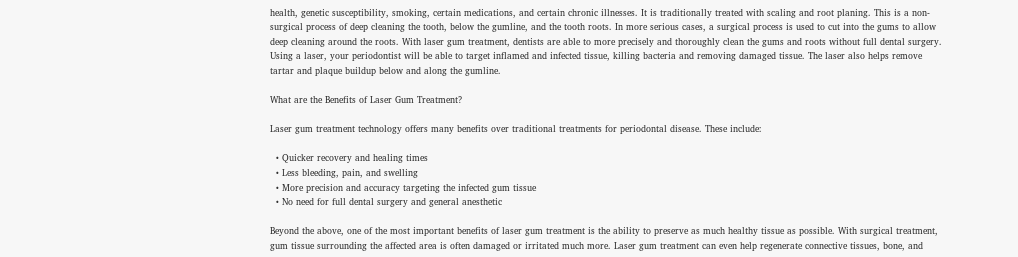health, genetic susceptibility, smoking, certain medications, and certain chronic illnesses. It is traditionally treated with scaling and root planing. This is a non-surgical process of deep cleaning the tooth, below the gumline, and the tooth roots. In more serious cases, a surgical process is used to cut into the gums to allow deep cleaning around the roots. With laser gum treatment, dentists are able to more precisely and thoroughly clean the gums and roots without full dental surgery. Using a laser, your periodontist will be able to target inflamed and infected tissue, killing bacteria and removing damaged tissue. The laser also helps remove tartar and plaque buildup below and along the gumline.

What are the Benefits of Laser Gum Treatment?

Laser gum treatment technology offers many benefits over traditional treatments for periodontal disease. These include:

  • Quicker recovery and healing times
  • Less bleeding, pain, and swelling
  • More precision and accuracy targeting the infected gum tissue
  • No need for full dental surgery and general anesthetic

Beyond the above, one of the most important benefits of laser gum treatment is the ability to preserve as much healthy tissue as possible. With surgical treatment, gum tissue surrounding the affected area is often damaged or irritated much more. Laser gum treatment can even help regenerate connective tissues, bone, and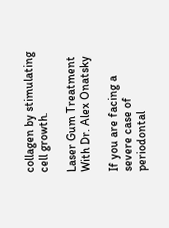collagen by stimulating cell growth.

Laser Gum Treatment With Dr. Alex Onatsky

If you are facing a severe case of periodontal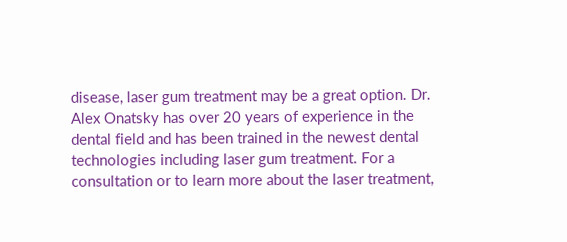disease, laser gum treatment may be a great option. Dr. Alex Onatsky has over 20 years of experience in the dental field and has been trained in the newest dental technologies including laser gum treatment. For a consultation or to learn more about the laser treatment,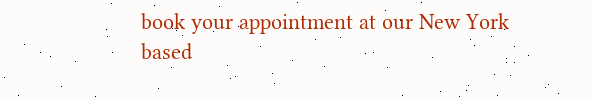book your appointment at our New York based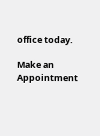office today.

Make an Appointment